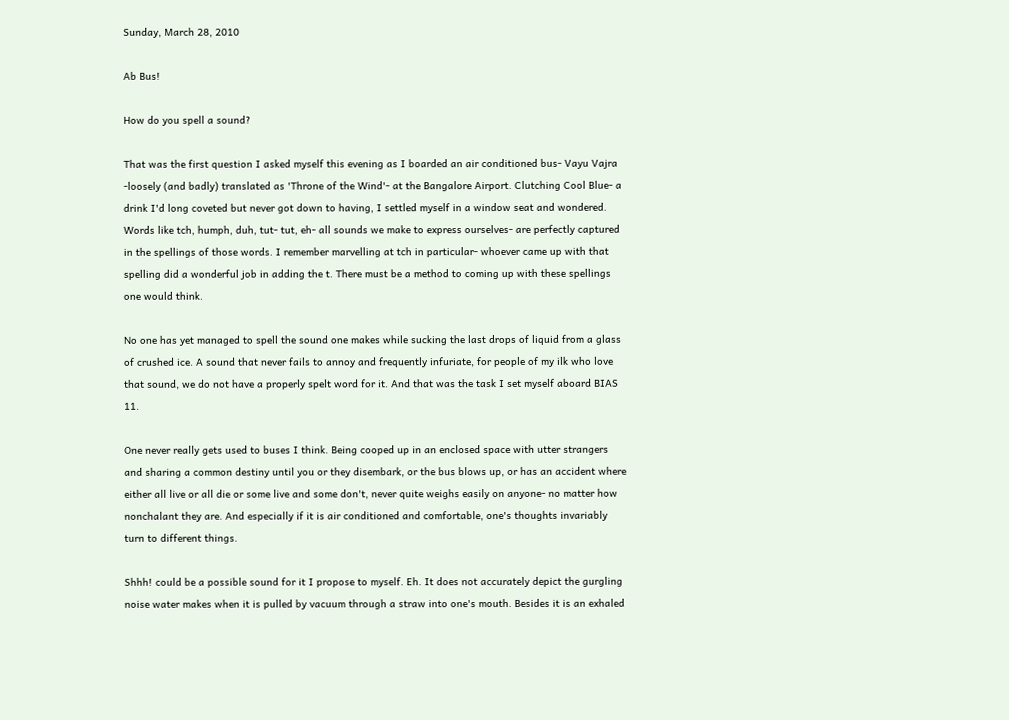Sunday, March 28, 2010

Ab Bus!

How do you spell a sound?

That was the first question I asked myself this evening as I boarded an air conditioned bus- Vayu Vajra -loosely (and badly) translated as 'Throne of the Wind'- at the Bangalore Airport. Clutching Cool Blue- a drink I'd long coveted but never got down to having, I settled myself in a window seat and wondered. Words like tch, humph, duh, tut- tut, eh- all sounds we make to express ourselves- are perfectly captured in the spellings of those words. I remember marvelling at tch in particular- whoever came up with that spelling did a wonderful job in adding the t. There must be a method to coming up with these spellings one would think.

No one has yet managed to spell the sound one makes while sucking the last drops of liquid from a glass of crushed ice. A sound that never fails to annoy and frequently infuriate, for people of my ilk who love that sound, we do not have a properly spelt word for it. And that was the task I set myself aboard BIAS 11.

One never really gets used to buses I think. Being cooped up in an enclosed space with utter strangers and sharing a common destiny until you or they disembark, or the bus blows up, or has an accident where either all live or all die or some live and some don't, never quite weighs easily on anyone- no matter how nonchalant they are. And especially if it is air conditioned and comfortable, one's thoughts invariably turn to different things.

Shhh! could be a possible sound for it I propose to myself. Eh. It does not accurately depict the gurgling noise water makes when it is pulled by vacuum through a straw into one's mouth. Besides it is an exhaled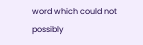word which could not possibly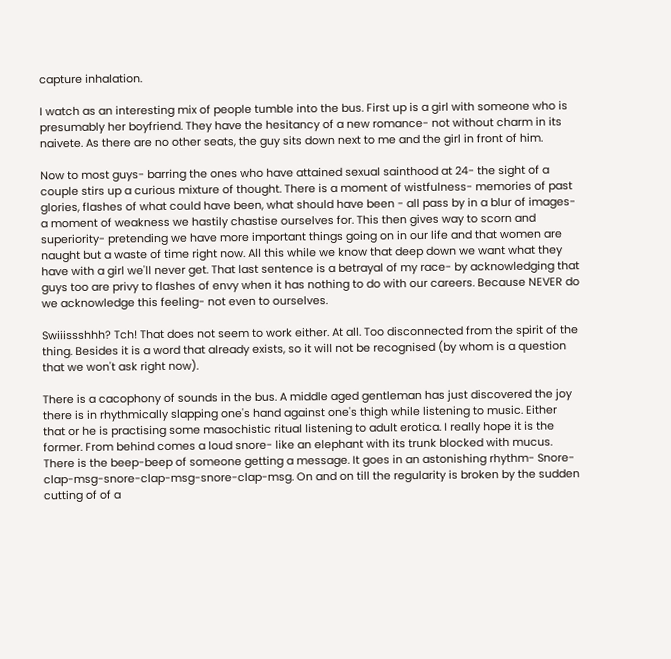capture inhalation.

I watch as an interesting mix of people tumble into the bus. First up is a girl with someone who is presumably her boyfriend. They have the hesitancy of a new romance- not without charm in its naivete. As there are no other seats, the guy sits down next to me and the girl in front of him.

Now to most guys- barring the ones who have attained sexual sainthood at 24- the sight of a couple stirs up a curious mixture of thought. There is a moment of wistfulness- memories of past glories, flashes of what could have been, what should have been - all pass by in a blur of images- a moment of weakness we hastily chastise ourselves for. This then gives way to scorn and superiority- pretending we have more important things going on in our life and that women are naught but a waste of time right now. All this while we know that deep down we want what they have with a girl we'll never get. That last sentence is a betrayal of my race- by acknowledging that guys too are privy to flashes of envy when it has nothing to do with our careers. Because NEVER do we acknowledge this feeling- not even to ourselves.

Swiiissshhh? Tch! That does not seem to work either. At all. Too disconnected from the spirit of the thing. Besides it is a word that already exists, so it will not be recognised (by whom is a question that we won't ask right now).

There is a cacophony of sounds in the bus. A middle aged gentleman has just discovered the joy there is in rhythmically slapping one's hand against one's thigh while listening to music. Either that or he is practising some masochistic ritual listening to adult erotica. I really hope it is the former. From behind comes a loud snore- like an elephant with its trunk blocked with mucus. There is the beep-beep of someone getting a message. It goes in an astonishing rhythm- Snore-clap-msg-snore-clap-msg-snore-clap-msg. On and on till the regularity is broken by the sudden cutting of of a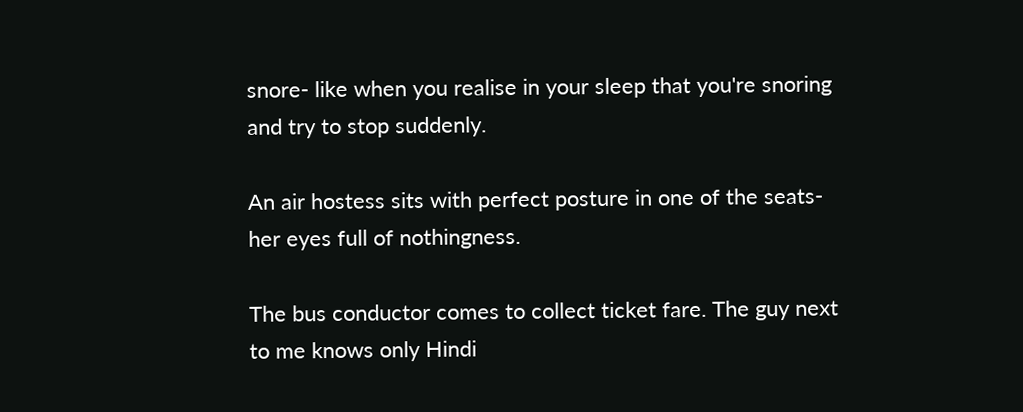snore- like when you realise in your sleep that you're snoring and try to stop suddenly.

An air hostess sits with perfect posture in one of the seats- her eyes full of nothingness.

The bus conductor comes to collect ticket fare. The guy next to me knows only Hindi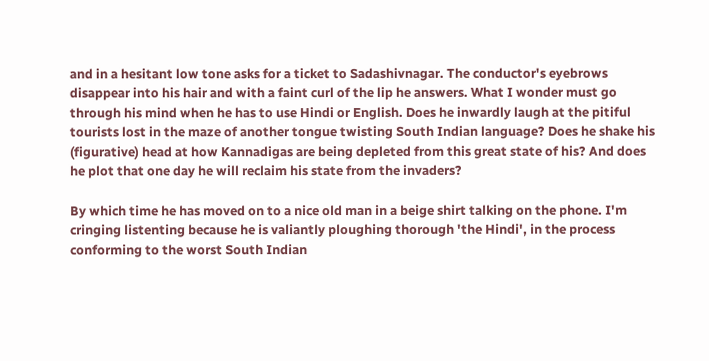and in a hesitant low tone asks for a ticket to Sadashivnagar. The conductor's eyebrows disappear into his hair and with a faint curl of the lip he answers. What I wonder must go through his mind when he has to use Hindi or English. Does he inwardly laugh at the pitiful tourists lost in the maze of another tongue twisting South Indian language? Does he shake his (figurative) head at how Kannadigas are being depleted from this great state of his? And does he plot that one day he will reclaim his state from the invaders?

By which time he has moved on to a nice old man in a beige shirt talking on the phone. I'm cringing listenting because he is valiantly ploughing thorough 'the Hindi', in the process conforming to the worst South Indian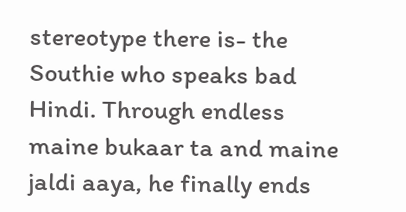stereotype there is- the Southie who speaks bad Hindi. Through endless maine bukaar ta and maine jaldi aaya, he finally ends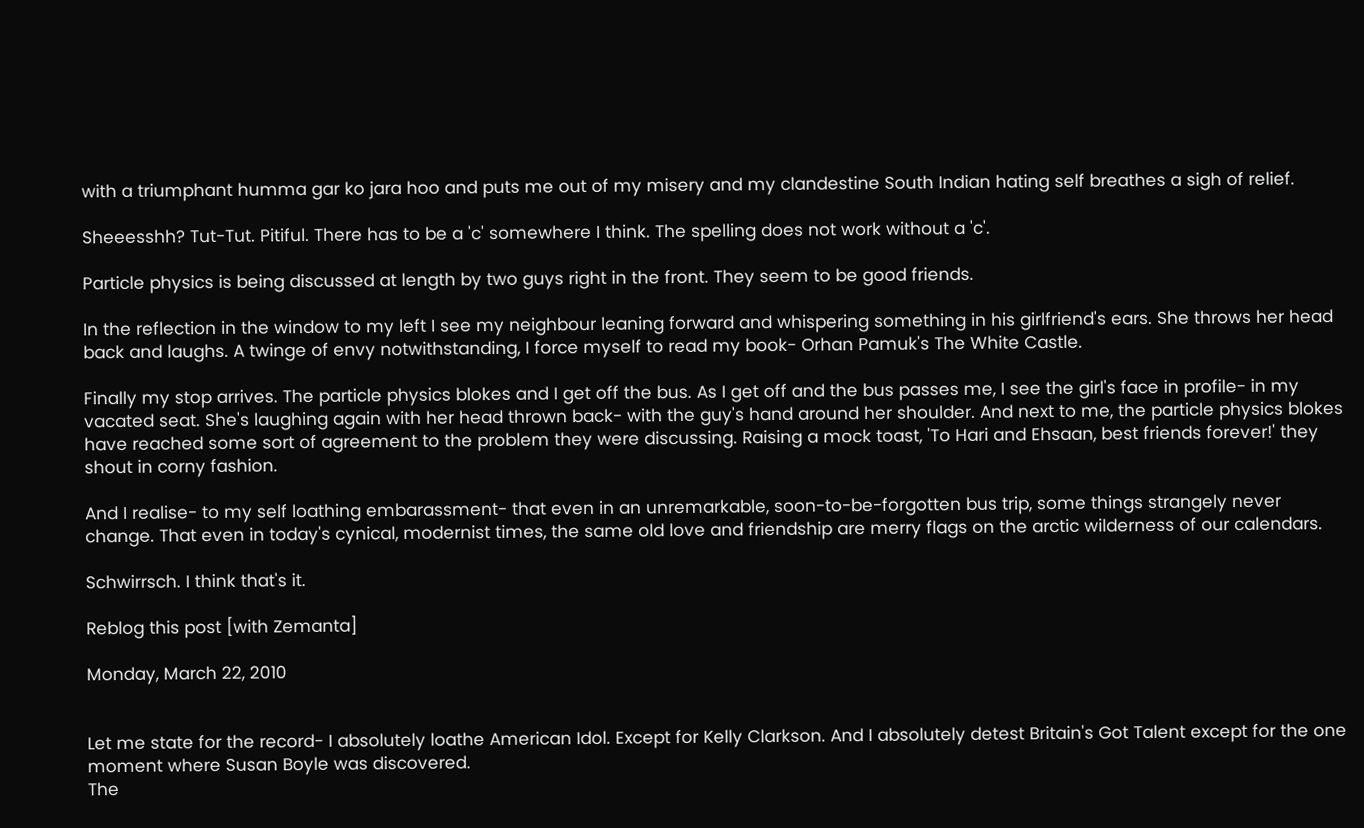with a triumphant humma gar ko jara hoo and puts me out of my misery and my clandestine South Indian hating self breathes a sigh of relief.

Sheeesshh? Tut-Tut. Pitiful. There has to be a 'c' somewhere I think. The spelling does not work without a 'c'.

Particle physics is being discussed at length by two guys right in the front. They seem to be good friends.

In the reflection in the window to my left I see my neighbour leaning forward and whispering something in his girlfriend's ears. She throws her head back and laughs. A twinge of envy notwithstanding, I force myself to read my book- Orhan Pamuk's The White Castle.

Finally my stop arrives. The particle physics blokes and I get off the bus. As I get off and the bus passes me, I see the girl's face in profile- in my vacated seat. She's laughing again with her head thrown back- with the guy's hand around her shoulder. And next to me, the particle physics blokes have reached some sort of agreement to the problem they were discussing. Raising a mock toast, 'To Hari and Ehsaan, best friends forever!' they shout in corny fashion.

And I realise- to my self loathing embarassment- that even in an unremarkable, soon-to-be-forgotten bus trip, some things strangely never change. That even in today's cynical, modernist times, the same old love and friendship are merry flags on the arctic wilderness of our calendars.

Schwirrsch. I think that's it.

Reblog this post [with Zemanta]

Monday, March 22, 2010


Let me state for the record- I absolutely loathe American Idol. Except for Kelly Clarkson. And I absolutely detest Britain's Got Talent except for the one moment where Susan Boyle was discovered.
The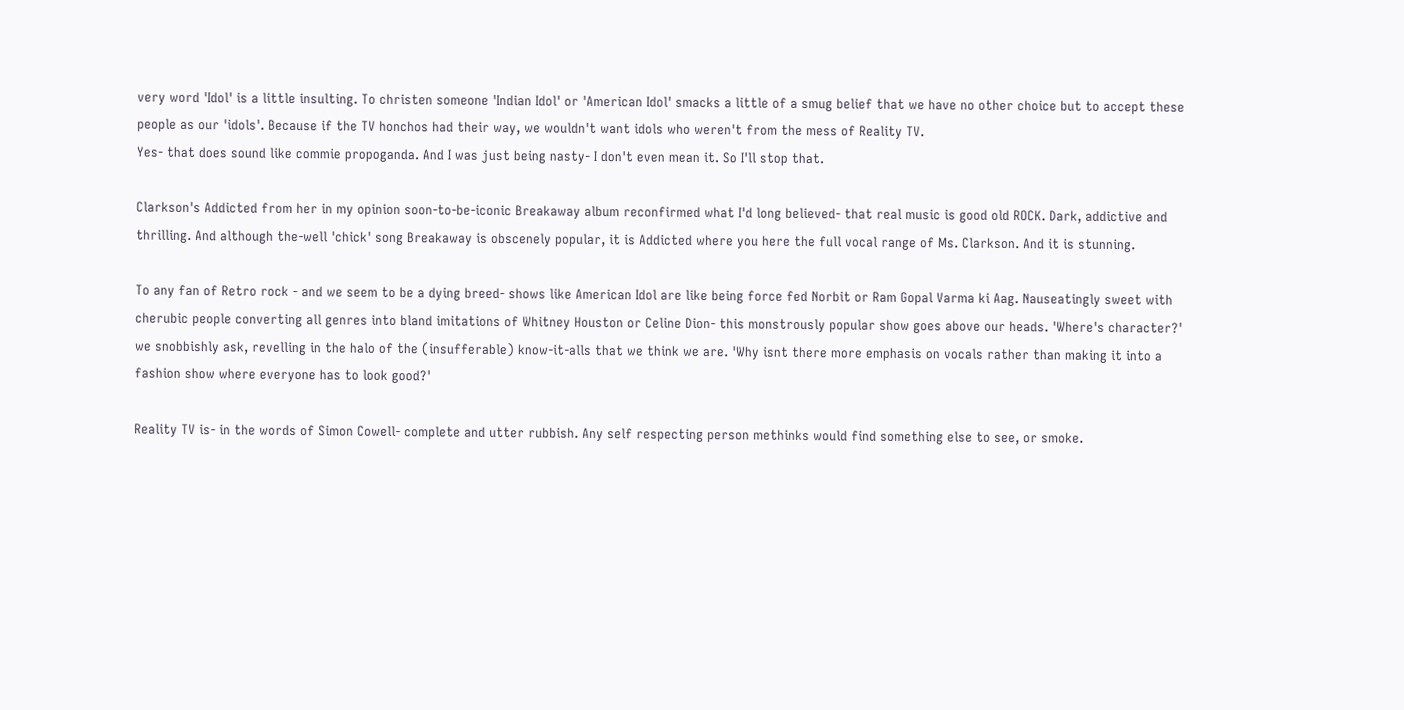very word 'Idol' is a little insulting. To christen someone 'Indian Idol' or 'American Idol' smacks a little of a smug belief that we have no other choice but to accept these people as our 'idols'. Because if the TV honchos had their way, we wouldn't want idols who weren't from the mess of Reality TV.
Yes- that does sound like commie propoganda. And I was just being nasty- I don't even mean it. So I'll stop that.

Clarkson's Addicted from her in my opinion soon-to-be-iconic Breakaway album reconfirmed what I'd long believed- that real music is good old ROCK. Dark, addictive and thrilling. And although the-well 'chick' song Breakaway is obscenely popular, it is Addicted where you here the full vocal range of Ms. Clarkson. And it is stunning.

To any fan of Retro rock - and we seem to be a dying breed- shows like American Idol are like being force fed Norbit or Ram Gopal Varma ki Aag. Nauseatingly sweet with cherubic people converting all genres into bland imitations of Whitney Houston or Celine Dion- this monstrously popular show goes above our heads. 'Where's character?' we snobbishly ask, revelling in the halo of the (insufferable) know-it-alls that we think we are. 'Why isnt there more emphasis on vocals rather than making it into a fashion show where everyone has to look good?'

Reality TV is- in the words of Simon Cowell- complete and utter rubbish. Any self respecting person methinks would find something else to see, or smoke.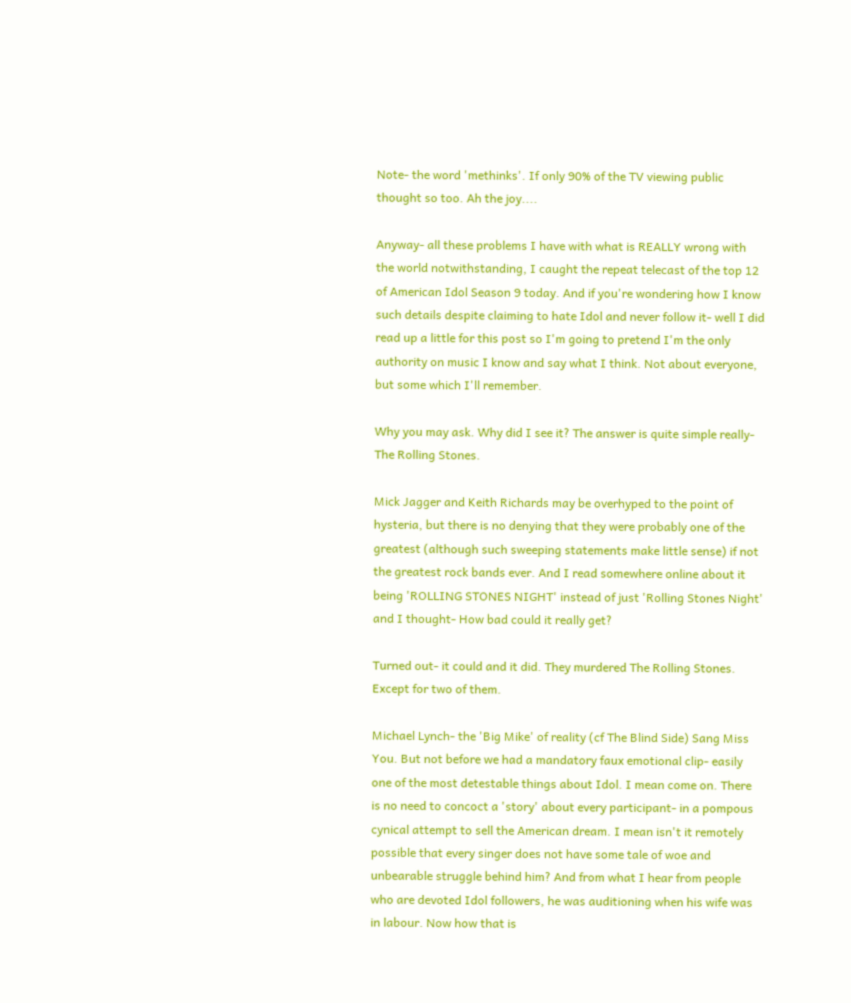Note- the word 'methinks'. If only 90% of the TV viewing public thought so too. Ah the joy....

Anyway- all these problems I have with what is REALLY wrong with the world notwithstanding, I caught the repeat telecast of the top 12 of American Idol Season 9 today. And if you're wondering how I know such details despite claiming to hate Idol and never follow it- well I did read up a little for this post so I'm going to pretend I'm the only authority on music I know and say what I think. Not about everyone, but some which I'll remember.

Why you may ask. Why did I see it? The answer is quite simple really- The Rolling Stones.

Mick Jagger and Keith Richards may be overhyped to the point of hysteria, but there is no denying that they were probably one of the greatest (although such sweeping statements make little sense) if not the greatest rock bands ever. And I read somewhere online about it being 'ROLLING STONES NIGHT' instead of just 'Rolling Stones Night' and I thought- How bad could it really get?

Turned out- it could and it did. They murdered The Rolling Stones. Except for two of them.

Michael Lynch- the 'Big Mike' of reality (cf The Blind Side) Sang Miss You. But not before we had a mandatory faux emotional clip- easily one of the most detestable things about Idol. I mean come on. There is no need to concoct a 'story' about every participant- in a pompous cynical attempt to sell the American dream. I mean isn't it remotely possible that every singer does not have some tale of woe and unbearable struggle behind him? And from what I hear from people who are devoted Idol followers, he was auditioning when his wife was in labour. Now how that is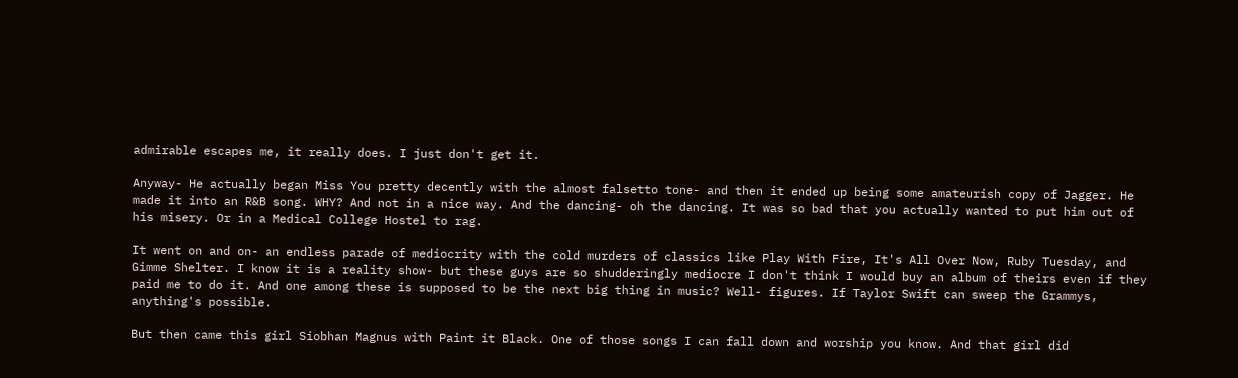admirable escapes me, it really does. I just don't get it.

Anyway- He actually began Miss You pretty decently with the almost falsetto tone- and then it ended up being some amateurish copy of Jagger. He made it into an R&B song. WHY? And not in a nice way. And the dancing- oh the dancing. It was so bad that you actually wanted to put him out of his misery. Or in a Medical College Hostel to rag.

It went on and on- an endless parade of mediocrity with the cold murders of classics like Play With Fire, It's All Over Now, Ruby Tuesday, and Gimme Shelter. I know it is a reality show- but these guys are so shudderingly mediocre I don't think I would buy an album of theirs even if they paid me to do it. And one among these is supposed to be the next big thing in music? Well- figures. If Taylor Swift can sweep the Grammys, anything's possible.

But then came this girl Siobhan Magnus with Paint it Black. One of those songs I can fall down and worship you know. And that girl did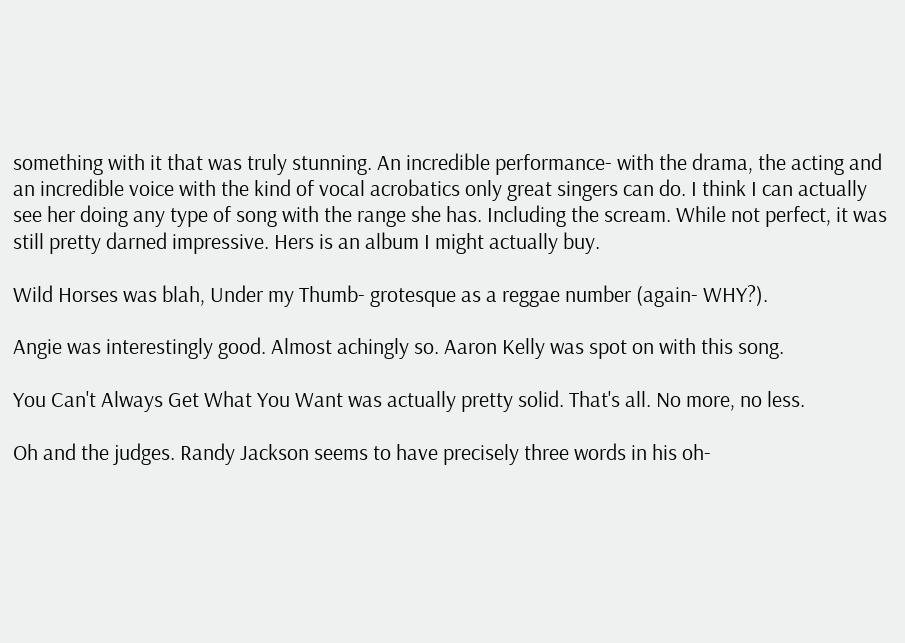something with it that was truly stunning. An incredible performance- with the drama, the acting and an incredible voice with the kind of vocal acrobatics only great singers can do. I think I can actually see her doing any type of song with the range she has. Including the scream. While not perfect, it was still pretty darned impressive. Hers is an album I might actually buy.

Wild Horses was blah, Under my Thumb- grotesque as a reggae number (again- WHY?).

Angie was interestingly good. Almost achingly so. Aaron Kelly was spot on with this song.

You Can't Always Get What You Want was actually pretty solid. That's all. No more, no less.

Oh and the judges. Randy Jackson seems to have precisely three words in his oh-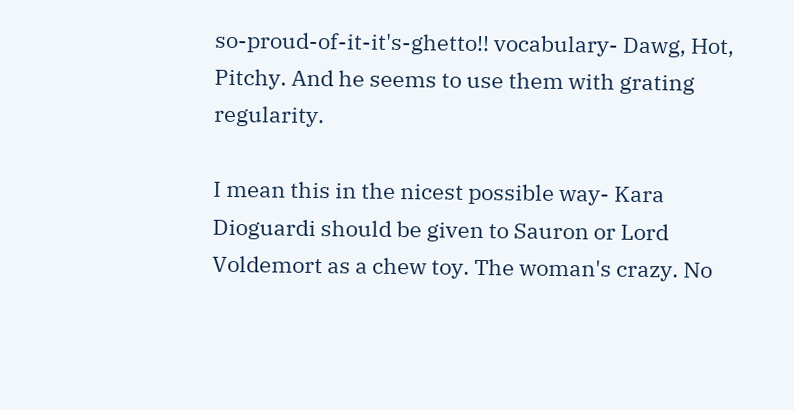so-proud-of-it-it's-ghetto!! vocabulary- Dawg, Hot, Pitchy. And he seems to use them with grating regularity.

I mean this in the nicest possible way- Kara Dioguardi should be given to Sauron or Lord Voldemort as a chew toy. The woman's crazy. No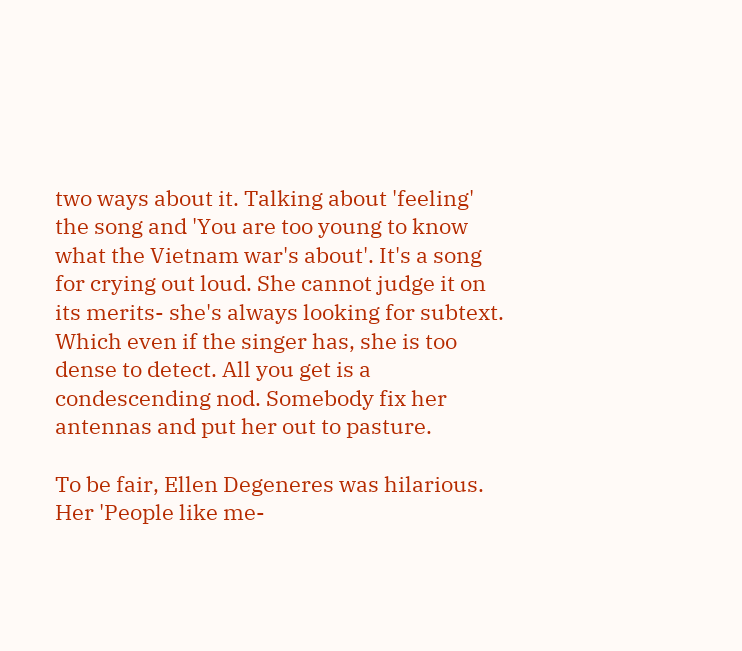two ways about it. Talking about 'feeling' the song and 'You are too young to know what the Vietnam war's about'. It's a song for crying out loud. She cannot judge it on its merits- she's always looking for subtext. Which even if the singer has, she is too dense to detect. All you get is a condescending nod. Somebody fix her antennas and put her out to pasture.

To be fair, Ellen Degeneres was hilarious. Her 'People like me-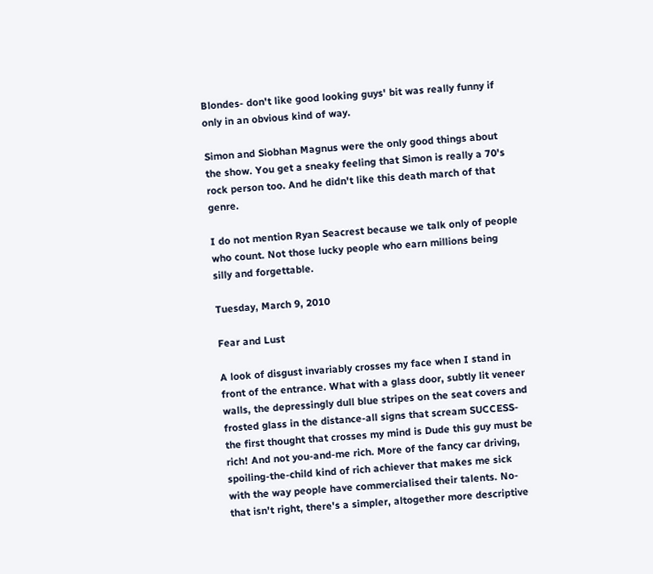Blondes- don't like good looking guys' bit was really funny if only in an obvious kind of way.

Simon and Siobhan Magnus were the only good things about the show. You get a sneaky feeling that Simon is really a 70's rock person too. And he didn't like this death march of that genre.

I do not mention Ryan Seacrest because we talk only of people who count. Not those lucky people who earn millions being silly and forgettable.

Tuesday, March 9, 2010

Fear and Lust

A look of disgust invariably crosses my face when I stand in front of the entrance. What with a glass door, subtly lit veneer walls, the depressingly dull blue stripes on the seat covers and frosted glass in the distance-all signs that scream SUCCESS- the first thought that crosses my mind is Dude this guy must be rich! And not you-and-me rich. More of the fancy car driving, spoiling-the-child kind of rich achiever that makes me sick with the way people have commercialised their talents. No- that isn't right, there's a simpler, altogether more descriptive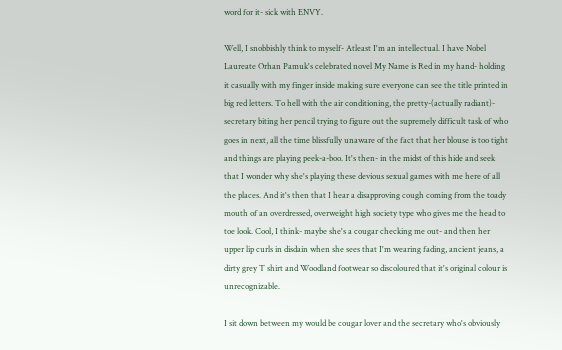word for it- sick with ENVY.

Well, I snobbishly think to myself- Atleast I'm an intellectual. I have Nobel Laureate Orhan Pamuk's celebrated novel My Name is Red in my hand- holding it casually with my finger inside making sure everyone can see the title printed in big red letters. To hell with the air conditioning, the pretty-(actually radiant)- secretary biting her pencil trying to figure out the supremely difficult task of who goes in next, all the time blissfully unaware of the fact that her blouse is too tight and things are playing peek-a-boo. It's then- in the midst of this hide and seek that I wonder why she's playing these devious sexual games with me here of all the places. And it's then that I hear a disapproving cough coming from the toady mouth of an overdressed, overweight high society type who gives me the head to toe look. Cool, I think- maybe she's a cougar checking me out- and then her upper lip curls in disdain when she sees that I'm wearing fading, ancient jeans, a dirty grey T shirt and Woodland footwear so discoloured that it's original colour is unrecognizable.

I sit down between my would be cougar lover and the secretary who's obviously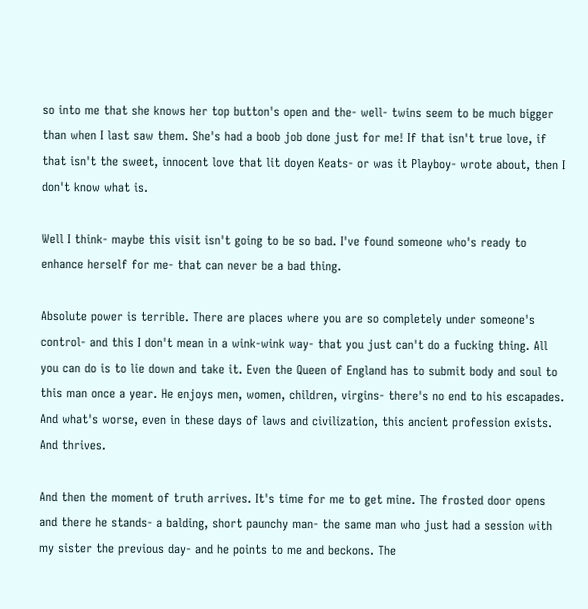so into me that she knows her top button's open and the- well- twins seem to be much bigger than when I last saw them. She's had a boob job done just for me! If that isn't true love, if that isn't the sweet, innocent love that lit doyen Keats- or was it Playboy- wrote about, then I don't know what is.

Well I think- maybe this visit isn't going to be so bad. I've found someone who's ready to enhance herself for me- that can never be a bad thing.

Absolute power is terrible. There are places where you are so completely under someone's control- and this I don't mean in a wink-wink way- that you just can't do a fucking thing. All you can do is to lie down and take it. Even the Queen of England has to submit body and soul to this man once a year. He enjoys men, women, children, virgins- there's no end to his escapades. And what's worse, even in these days of laws and civilization, this ancient profession exists. And thrives.

And then the moment of truth arrives. It's time for me to get mine. The frosted door opens and there he stands- a balding, short paunchy man- the same man who just had a session with my sister the previous day- and he points to me and beckons. The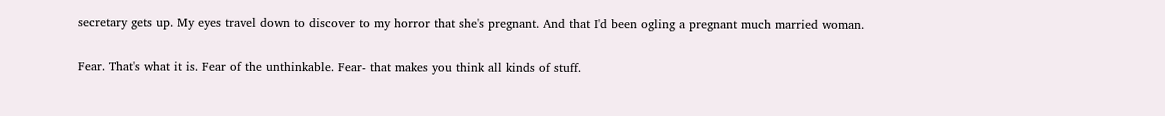secretary gets up. My eyes travel down to discover to my horror that she's pregnant. And that I'd been ogling a pregnant much married woman.

Fear. That's what it is. Fear of the unthinkable. Fear- that makes you think all kinds of stuff.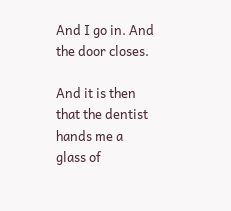And I go in. And the door closes.

And it is then that the dentist hands me a glass of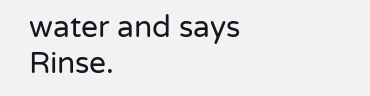water and says Rinse.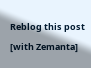Reblog this post [with Zemanta]